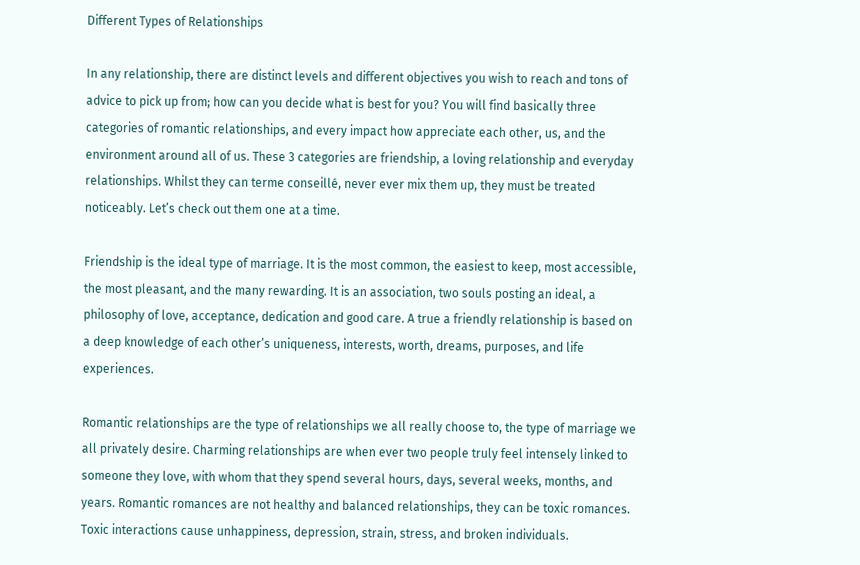Different Types of Relationships

In any relationship, there are distinct levels and different objectives you wish to reach and tons of advice to pick up from; how can you decide what is best for you? You will find basically three categories of romantic relationships, and every impact how appreciate each other, us, and the environment around all of us. These 3 categories are friendship, a loving relationship and everyday relationships. Whilst they can terme conseillé, never ever mix them up, they must be treated noticeably. Let’s check out them one at a time.

Friendship is the ideal type of marriage. It is the most common, the easiest to keep, most accessible, the most pleasant, and the many rewarding. It is an association, two souls posting an ideal, a philosophy of love, acceptance, dedication and good care. A true a friendly relationship is based on a deep knowledge of each other’s uniqueness, interests, worth, dreams, purposes, and life experiences.

Romantic relationships are the type of relationships we all really choose to, the type of marriage we all privately desire. Charming relationships are when ever two people truly feel intensely linked to someone they love, with whom that they spend several hours, days, several weeks, months, and years. Romantic romances are not healthy and balanced relationships, they can be toxic romances. Toxic interactions cause unhappiness, depression, strain, stress, and broken individuals.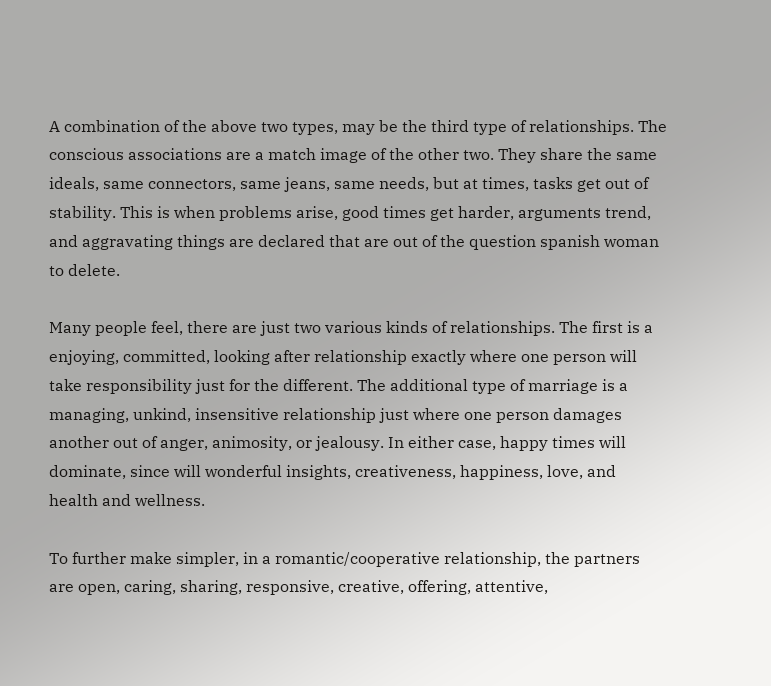A combination of the above two types, may be the third type of relationships. The conscious associations are a match image of the other two. They share the same ideals, same connectors, same jeans, same needs, but at times, tasks get out of stability. This is when problems arise, good times get harder, arguments trend, and aggravating things are declared that are out of the question spanish woman to delete.

Many people feel, there are just two various kinds of relationships. The first is a enjoying, committed, looking after relationship exactly where one person will take responsibility just for the different. The additional type of marriage is a managing, unkind, insensitive relationship just where one person damages another out of anger, animosity, or jealousy. In either case, happy times will dominate, since will wonderful insights, creativeness, happiness, love, and health and wellness.

To further make simpler, in a romantic/cooperative relationship, the partners are open, caring, sharing, responsive, creative, offering, attentive,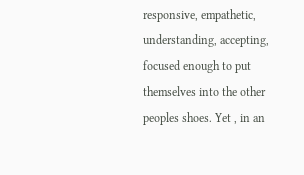responsive, empathetic, understanding, accepting, focused enough to put themselves into the other peoples shoes. Yet , in an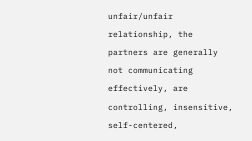unfair/unfair relationship, the partners are generally not communicating effectively, are controlling, insensitive, self-centered,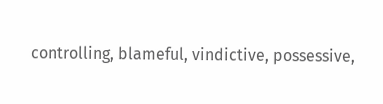controlling, blameful, vindictive, possessive,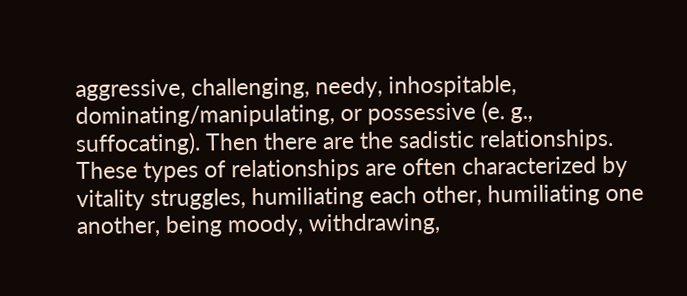aggressive, challenging, needy, inhospitable, dominating/manipulating, or possessive (e. g., suffocating). Then there are the sadistic relationships. These types of relationships are often characterized by vitality struggles, humiliating each other, humiliating one another, being moody, withdrawing,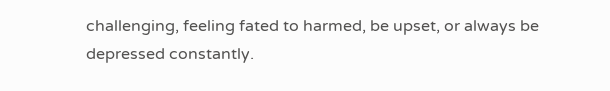challenging, feeling fated to harmed, be upset, or always be depressed constantly.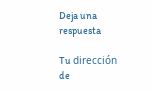Deja una respuesta

Tu dirección de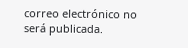correo electrónico no será publicada.